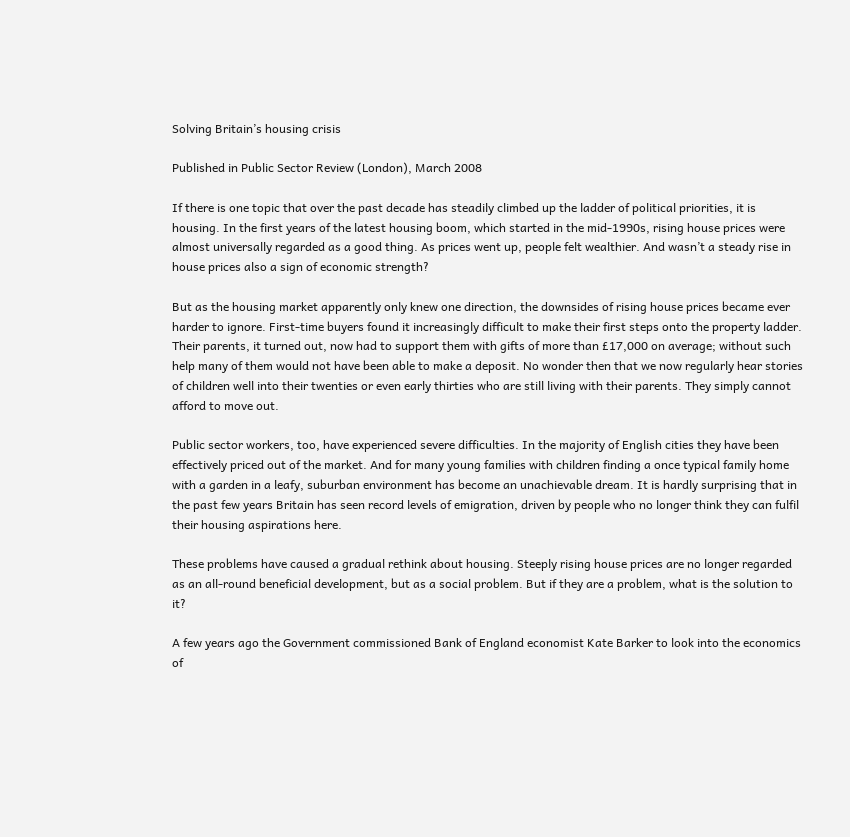Solving Britain’s housing crisis

Published in Public Sector Review (London), March 2008

If there is one topic that over the past decade has steadily climbed up the ladder of political priorities, it is housing. In the first years of the latest housing boom, which started in the mid-1990s, rising house prices were almost universally regarded as a good thing. As prices went up, people felt wealthier. And wasn’t a steady rise in house prices also a sign of economic strength?

But as the housing market apparently only knew one direction, the downsides of rising house prices became ever harder to ignore. First-time buyers found it increasingly difficult to make their first steps onto the property ladder. Their parents, it turned out, now had to support them with gifts of more than £17,000 on average; without such help many of them would not have been able to make a deposit. No wonder then that we now regularly hear stories of children well into their twenties or even early thirties who are still living with their parents. They simply cannot afford to move out.

Public sector workers, too, have experienced severe difficulties. In the majority of English cities they have been effectively priced out of the market. And for many young families with children finding a once typical family home with a garden in a leafy, suburban environment has become an unachievable dream. It is hardly surprising that in the past few years Britain has seen record levels of emigration, driven by people who no longer think they can fulfil their housing aspirations here.

These problems have caused a gradual rethink about housing. Steeply rising house prices are no longer regarded as an all-round beneficial development, but as a social problem. But if they are a problem, what is the solution to it?

A few years ago the Government commissioned Bank of England economist Kate Barker to look into the economics of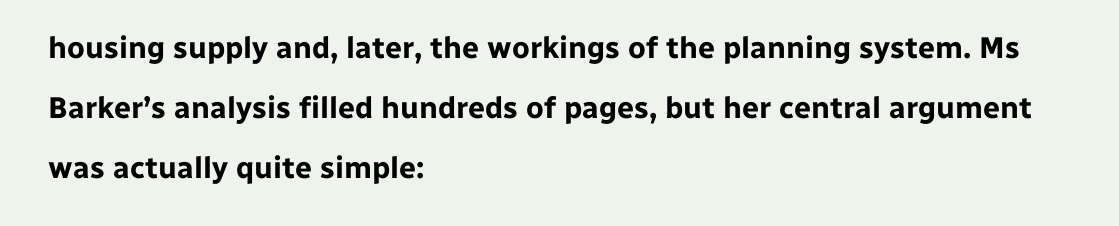housing supply and, later, the workings of the planning system. Ms Barker’s analysis filled hundreds of pages, but her central argument was actually quite simple: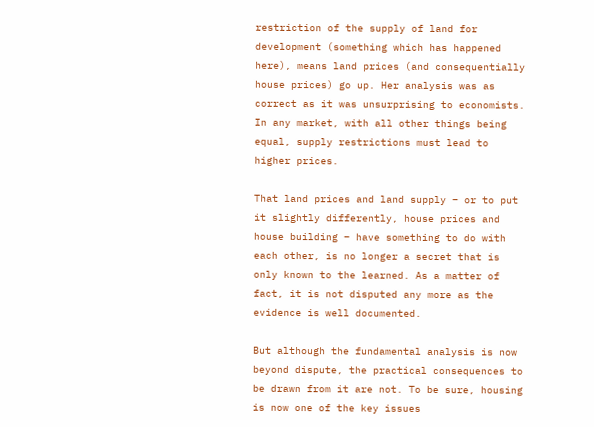restriction of the supply of land for development (something which has happened here), means land prices (and consequentially house prices) go up. Her analysis was as correct as it was unsurprising to economists. In any market, with all other things being equal, supply restrictions must lead to higher prices.

That land prices and land supply – or to put it slightly differently, house prices and house building – have something to do with each other, is no longer a secret that is only known to the learned. As a matter of fact, it is not disputed any more as the evidence is well documented.

But although the fundamental analysis is now beyond dispute, the practical consequences to be drawn from it are not. To be sure, housing is now one of the key issues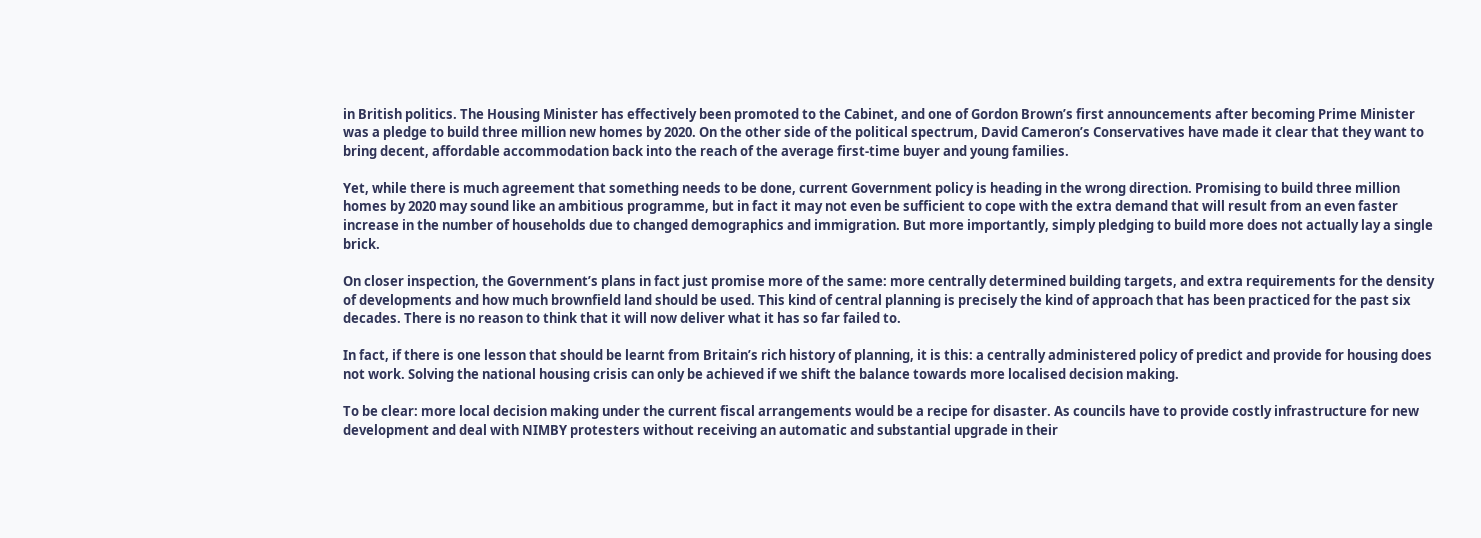in British politics. The Housing Minister has effectively been promoted to the Cabinet, and one of Gordon Brown’s first announcements after becoming Prime Minister was a pledge to build three million new homes by 2020. On the other side of the political spectrum, David Cameron’s Conservatives have made it clear that they want to bring decent, affordable accommodation back into the reach of the average first-time buyer and young families.

Yet, while there is much agreement that something needs to be done, current Government policy is heading in the wrong direction. Promising to build three million homes by 2020 may sound like an ambitious programme, but in fact it may not even be sufficient to cope with the extra demand that will result from an even faster increase in the number of households due to changed demographics and immigration. But more importantly, simply pledging to build more does not actually lay a single brick.

On closer inspection, the Government’s plans in fact just promise more of the same: more centrally determined building targets, and extra requirements for the density of developments and how much brownfield land should be used. This kind of central planning is precisely the kind of approach that has been practiced for the past six decades. There is no reason to think that it will now deliver what it has so far failed to.

In fact, if there is one lesson that should be learnt from Britain’s rich history of planning, it is this: a centrally administered policy of predict and provide for housing does not work. Solving the national housing crisis can only be achieved if we shift the balance towards more localised decision making.

To be clear: more local decision making under the current fiscal arrangements would be a recipe for disaster. As councils have to provide costly infrastructure for new development and deal with NIMBY protesters without receiving an automatic and substantial upgrade in their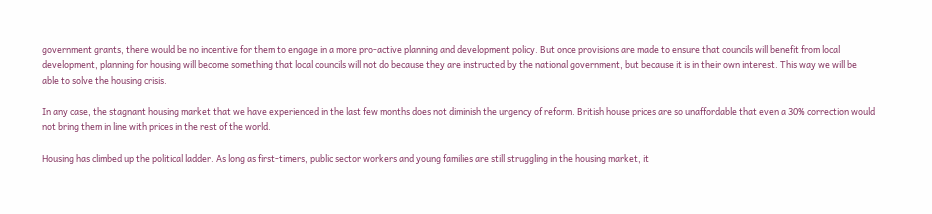government grants, there would be no incentive for them to engage in a more pro-active planning and development policy. But once provisions are made to ensure that councils will benefit from local development, planning for housing will become something that local councils will not do because they are instructed by the national government, but because it is in their own interest. This way we will be able to solve the housing crisis.

In any case, the stagnant housing market that we have experienced in the last few months does not diminish the urgency of reform. British house prices are so unaffordable that even a 30% correction would not bring them in line with prices in the rest of the world.

Housing has climbed up the political ladder. As long as first-timers, public sector workers and young families are still struggling in the housing market, it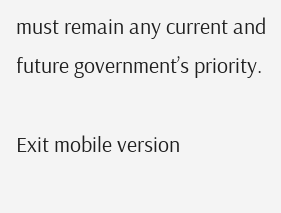must remain any current and future government’s priority.

Exit mobile version